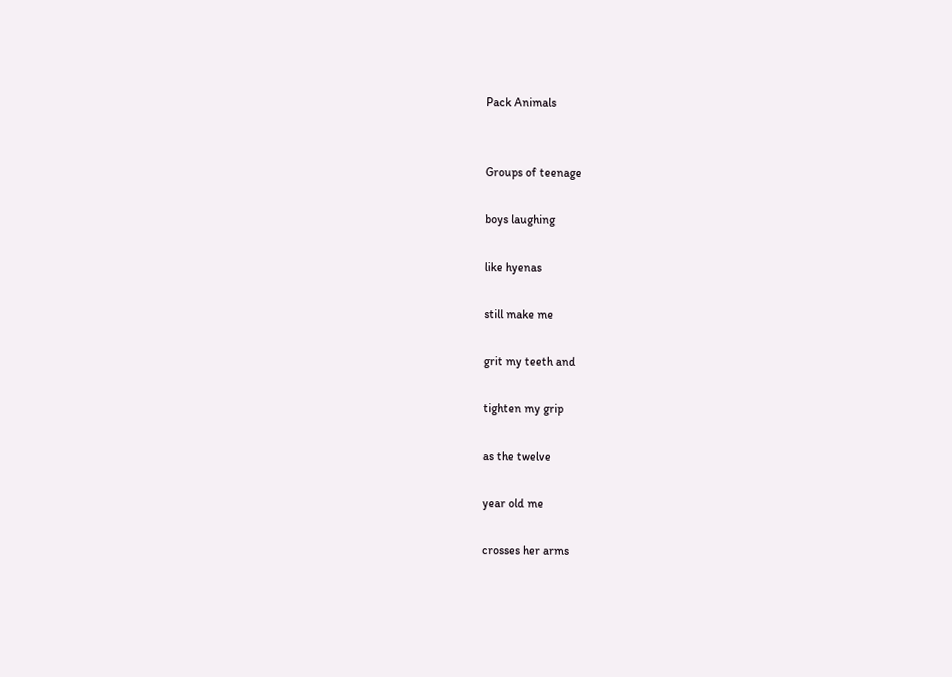Pack Animals


Groups of teenage

boys laughing

like hyenas

still make me

grit my teeth and

tighten my grip

as the twelve

year old me

crosses her arms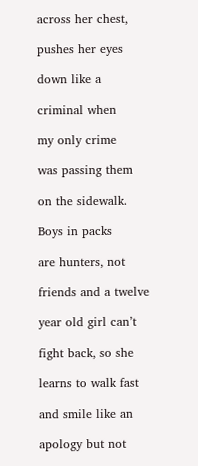across her chest,

pushes her eyes

down like a

criminal when

my only crime

was passing them

on the sidewalk.

Boys in packs

are hunters, not

friends and a twelve

year old girl can’t

fight back, so she

learns to walk fast

and smile like an

apology but not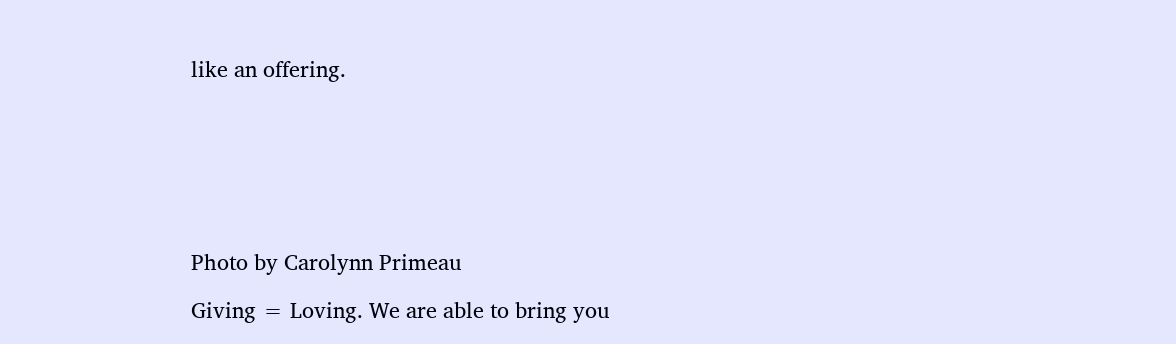like an offering.







Photo by Carolynn Primeau

Giving = Loving. We are able to bring you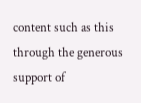content such as this through the generous support of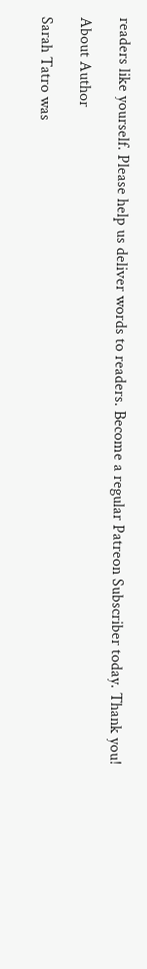readers like yourself. Please help us deliver words to readers. Become a regular Patreon Subscriber today. Thank you!

About Author

Sarah Tatro was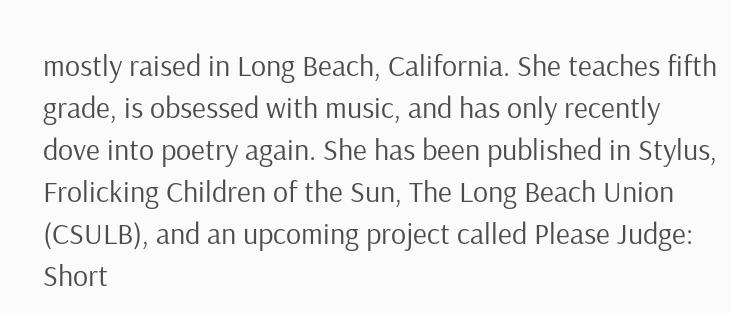mostly raised in Long Beach, California. She teaches fifth grade, is obsessed with music, and has only recently dove into poetry again. She has been published in Stylus, Frolicking Children of the Sun, The Long Beach Union (CSULB), and an upcoming project called Please Judge: Short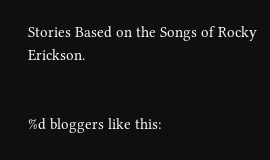Stories Based on the Songs of Rocky Erickson.


%d bloggers like this: